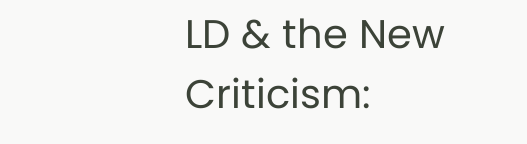LD & the New Criticism: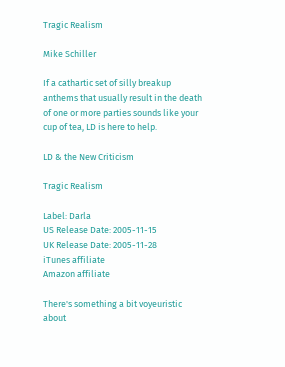Tragic Realism

Mike Schiller

If a cathartic set of silly breakup anthems that usually result in the death of one or more parties sounds like your cup of tea, LD is here to help.

LD & the New Criticism

Tragic Realism

Label: Darla
US Release Date: 2005-11-15
UK Release Date: 2005-11-28
iTunes affiliate
Amazon affiliate

There's something a bit voyeuristic about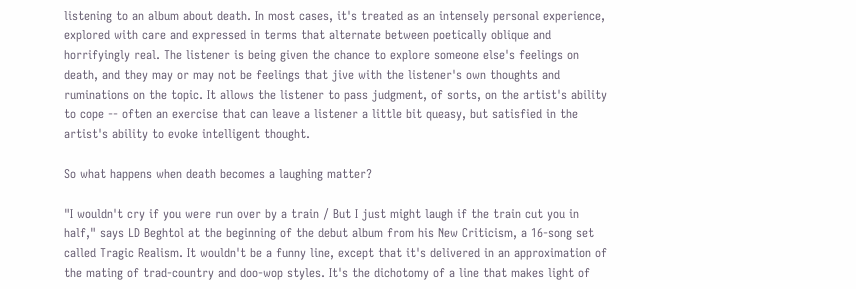listening to an album about death. In most cases, it's treated as an intensely personal experience, explored with care and expressed in terms that alternate between poetically oblique and horrifyingly real. The listener is being given the chance to explore someone else's feelings on death, and they may or may not be feelings that jive with the listener's own thoughts and ruminations on the topic. It allows the listener to pass judgment, of sorts, on the artist's ability to cope -- often an exercise that can leave a listener a little bit queasy, but satisfied in the artist's ability to evoke intelligent thought.

So what happens when death becomes a laughing matter?

"I wouldn't cry if you were run over by a train / But I just might laugh if the train cut you in half," says LD Beghtol at the beginning of the debut album from his New Criticism, a 16-song set called Tragic Realism. It wouldn't be a funny line, except that it's delivered in an approximation of the mating of trad-country and doo-wop styles. It's the dichotomy of a line that makes light of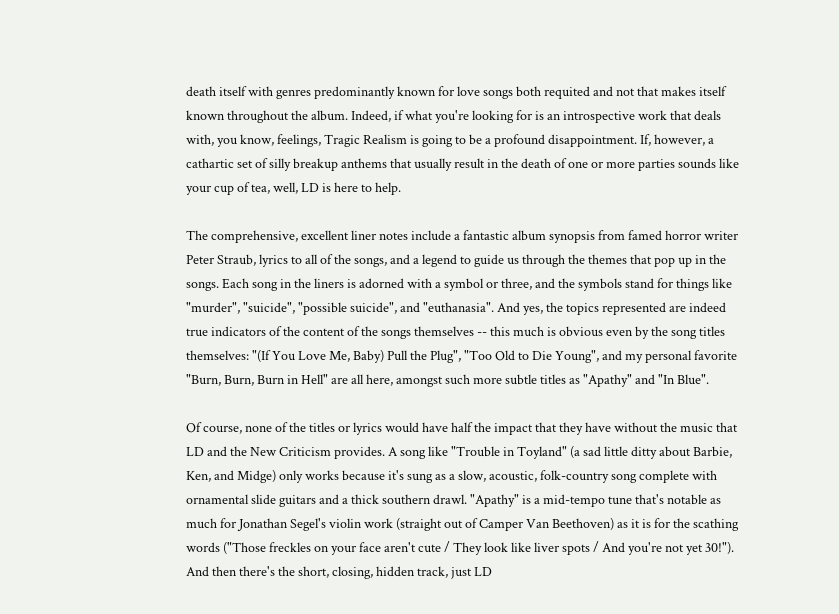death itself with genres predominantly known for love songs both requited and not that makes itself known throughout the album. Indeed, if what you're looking for is an introspective work that deals with, you know, feelings, Tragic Realism is going to be a profound disappointment. If, however, a cathartic set of silly breakup anthems that usually result in the death of one or more parties sounds like your cup of tea, well, LD is here to help.

The comprehensive, excellent liner notes include a fantastic album synopsis from famed horror writer Peter Straub, lyrics to all of the songs, and a legend to guide us through the themes that pop up in the songs. Each song in the liners is adorned with a symbol or three, and the symbols stand for things like "murder", "suicide", "possible suicide", and "euthanasia". And yes, the topics represented are indeed true indicators of the content of the songs themselves -- this much is obvious even by the song titles themselves: "(If You Love Me, Baby) Pull the Plug", "Too Old to Die Young", and my personal favorite "Burn, Burn, Burn in Hell" are all here, amongst such more subtle titles as "Apathy" and "In Blue".

Of course, none of the titles or lyrics would have half the impact that they have without the music that LD and the New Criticism provides. A song like "Trouble in Toyland" (a sad little ditty about Barbie, Ken, and Midge) only works because it's sung as a slow, acoustic, folk-country song complete with ornamental slide guitars and a thick southern drawl. "Apathy" is a mid-tempo tune that's notable as much for Jonathan Segel's violin work (straight out of Camper Van Beethoven) as it is for the scathing words ("Those freckles on your face aren't cute / They look like liver spots / And you're not yet 30!"). And then there's the short, closing, hidden track, just LD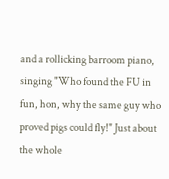and a rollicking barroom piano, singing "Who found the FU in fun, hon, why the same guy who proved pigs could fly!" Just about the whole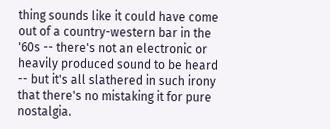thing sounds like it could have come out of a country-western bar in the '60s -- there's not an electronic or heavily produced sound to be heard -- but it's all slathered in such irony that there's no mistaking it for pure nostalgia.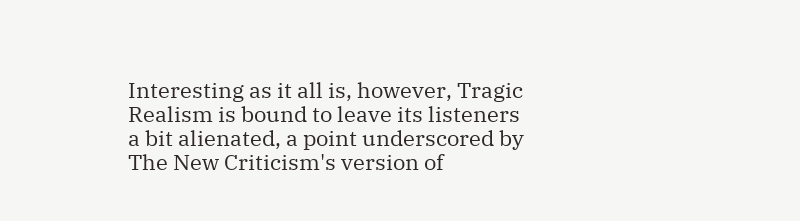Interesting as it all is, however, Tragic Realism is bound to leave its listeners a bit alienated, a point underscored by The New Criticism's version of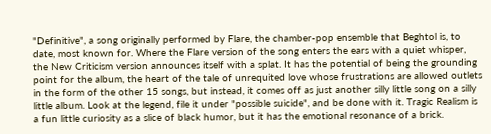"Definitive", a song originally performed by Flare, the chamber-pop ensemble that Beghtol is, to date, most known for. Where the Flare version of the song enters the ears with a quiet whisper, the New Criticism version announces itself with a splat. It has the potential of being the grounding point for the album, the heart of the tale of unrequited love whose frustrations are allowed outlets in the form of the other 15 songs, but instead, it comes off as just another silly little song on a silly little album. Look at the legend, file it under "possible suicide", and be done with it. Tragic Realism is a fun little curiosity as a slice of black humor, but it has the emotional resonance of a brick.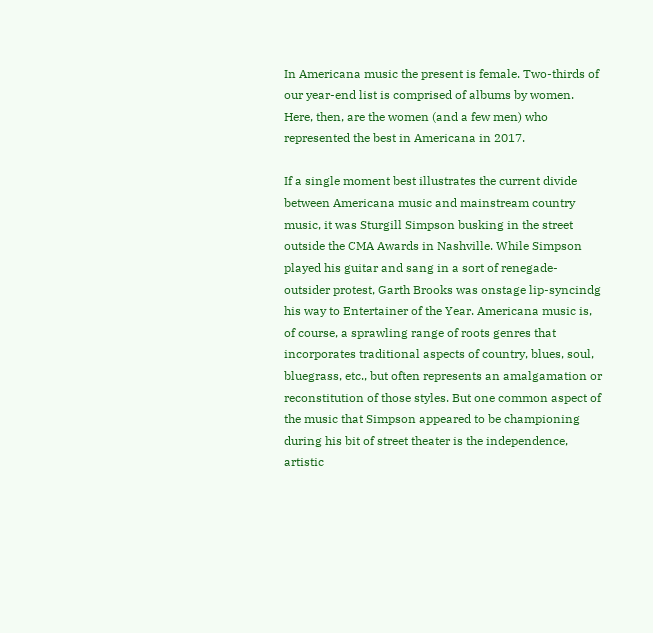In Americana music the present is female. Two-thirds of our year-end list is comprised of albums by women. Here, then, are the women (and a few men) who represented the best in Americana in 2017.

If a single moment best illustrates the current divide between Americana music and mainstream country music, it was Sturgill Simpson busking in the street outside the CMA Awards in Nashville. While Simpson played his guitar and sang in a sort of renegade-outsider protest, Garth Brooks was onstage lip-syncindg his way to Entertainer of the Year. Americana music is, of course, a sprawling range of roots genres that incorporates traditional aspects of country, blues, soul, bluegrass, etc., but often represents an amalgamation or reconstitution of those styles. But one common aspect of the music that Simpson appeared to be championing during his bit of street theater is the independence, artistic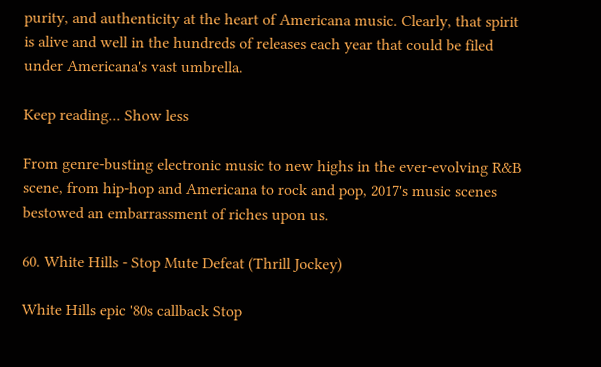purity, and authenticity at the heart of Americana music. Clearly, that spirit is alive and well in the hundreds of releases each year that could be filed under Americana's vast umbrella.

Keep reading... Show less

From genre-busting electronic music to new highs in the ever-evolving R&B scene, from hip-hop and Americana to rock and pop, 2017's music scenes bestowed an embarrassment of riches upon us.

60. White Hills - Stop Mute Defeat (Thrill Jockey)

White Hills epic '80s callback Stop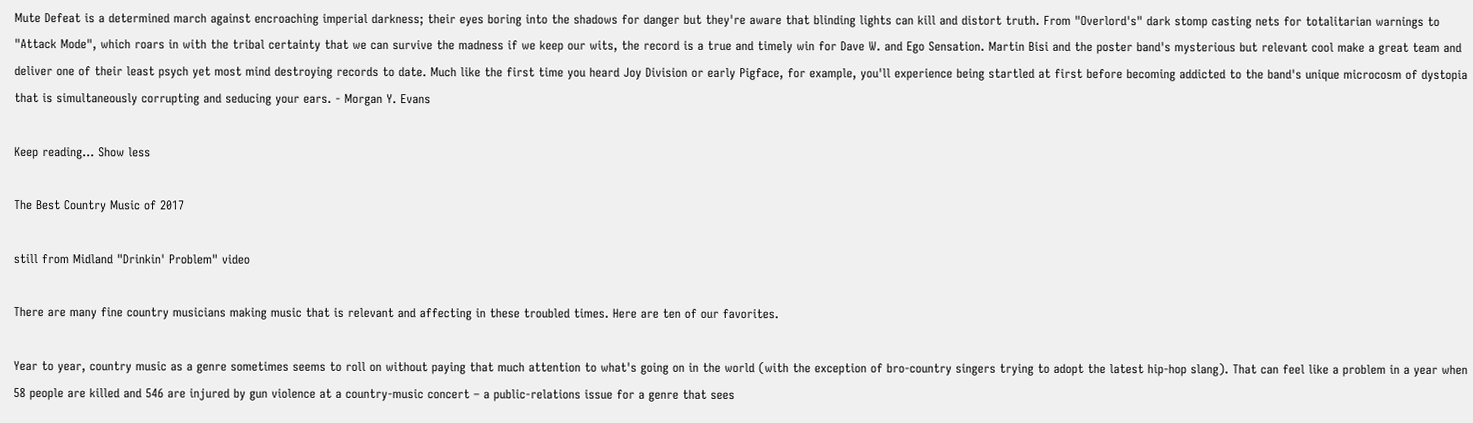Mute Defeat is a determined march against encroaching imperial darkness; their eyes boring into the shadows for danger but they're aware that blinding lights can kill and distort truth. From "Overlord's" dark stomp casting nets for totalitarian warnings to "Attack Mode", which roars in with the tribal certainty that we can survive the madness if we keep our wits, the record is a true and timely win for Dave W. and Ego Sensation. Martin Bisi and the poster band's mysterious but relevant cool make a great team and deliver one of their least psych yet most mind destroying records to date. Much like the first time you heard Joy Division or early Pigface, for example, you'll experience being startled at first before becoming addicted to the band's unique microcosm of dystopia that is simultaneously corrupting and seducing your ears. - Morgan Y. Evans

Keep reading... Show less

The Best Country Music of 2017

still from Midland "Drinkin' Problem" video

There are many fine country musicians making music that is relevant and affecting in these troubled times. Here are ten of our favorites.

Year to year, country music as a genre sometimes seems to roll on without paying that much attention to what's going on in the world (with the exception of bro-country singers trying to adopt the latest hip-hop slang). That can feel like a problem in a year when 58 people are killed and 546 are injured by gun violence at a country-music concert – a public-relations issue for a genre that sees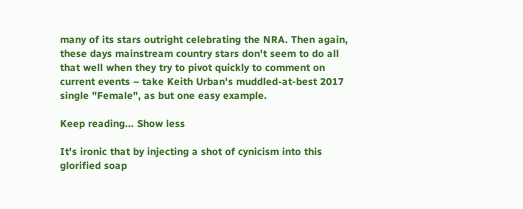many of its stars outright celebrating the NRA. Then again, these days mainstream country stars don't seem to do all that well when they try to pivot quickly to comment on current events – take Keith Urban's muddled-at-best 2017 single "Female", as but one easy example.

Keep reading... Show less

It's ironic that by injecting a shot of cynicism into this glorified soap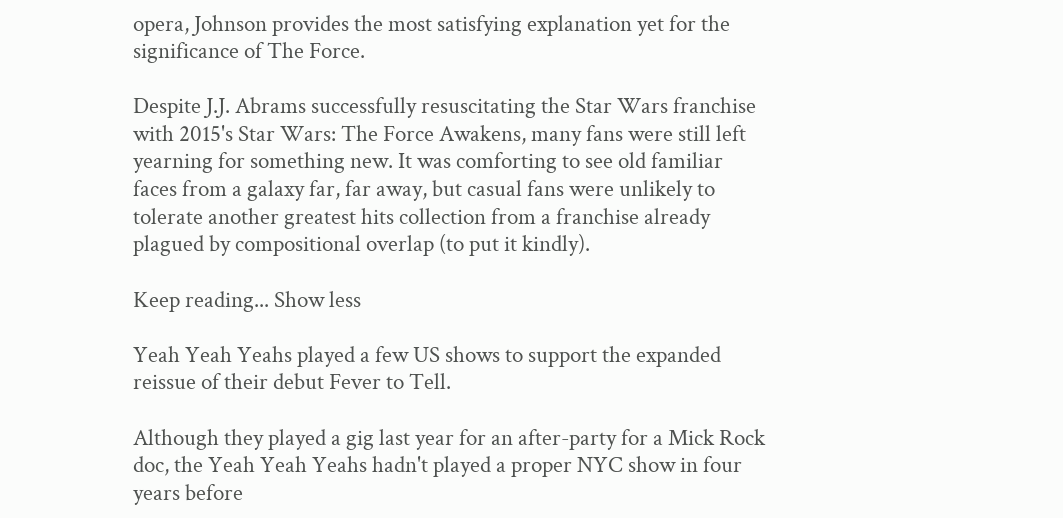opera, Johnson provides the most satisfying explanation yet for the significance of The Force.

Despite J.J. Abrams successfully resuscitating the Star Wars franchise with 2015's Star Wars: The Force Awakens, many fans were still left yearning for something new. It was comforting to see old familiar faces from a galaxy far, far away, but casual fans were unlikely to tolerate another greatest hits collection from a franchise already plagued by compositional overlap (to put it kindly).

Keep reading... Show less

Yeah Yeah Yeahs played a few US shows to support the expanded reissue of their debut Fever to Tell.

Although they played a gig last year for an after-party for a Mick Rock doc, the Yeah Yeah Yeahs hadn't played a proper NYC show in four years before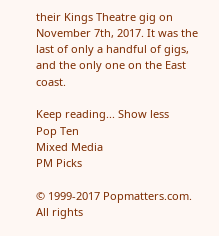their Kings Theatre gig on November 7th, 2017. It was the last of only a handful of gigs, and the only one on the East coast.

Keep reading... Show less
Pop Ten
Mixed Media
PM Picks

© 1999-2017 Popmatters.com. All rights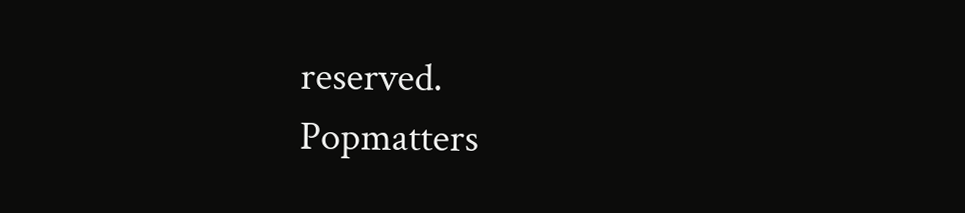reserved.
Popmatters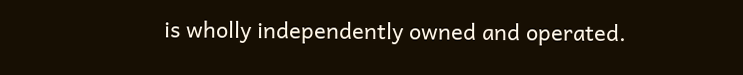is wholly independently owned and operated.